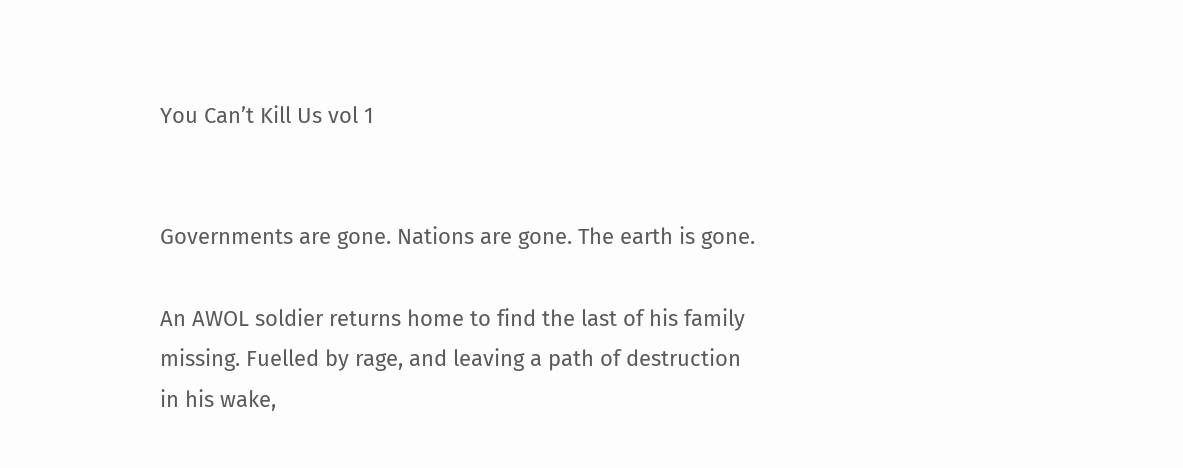You Can’t Kill Us vol 1


Governments are gone. Nations are gone. The earth is gone.

An AWOL soldier returns home to find the last of his family missing. Fuelled by rage, and leaving a path of destruction in his wake,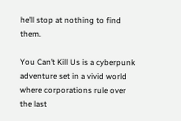he’ll stop at nothing to find them.

You Can’t Kill Us is a cyberpunk adventure set in a vivid world where corporations rule over the last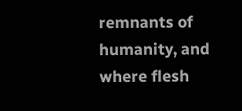remnants of humanity, and where flesh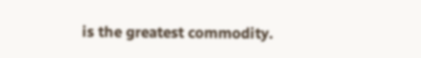is the greatest commodity.